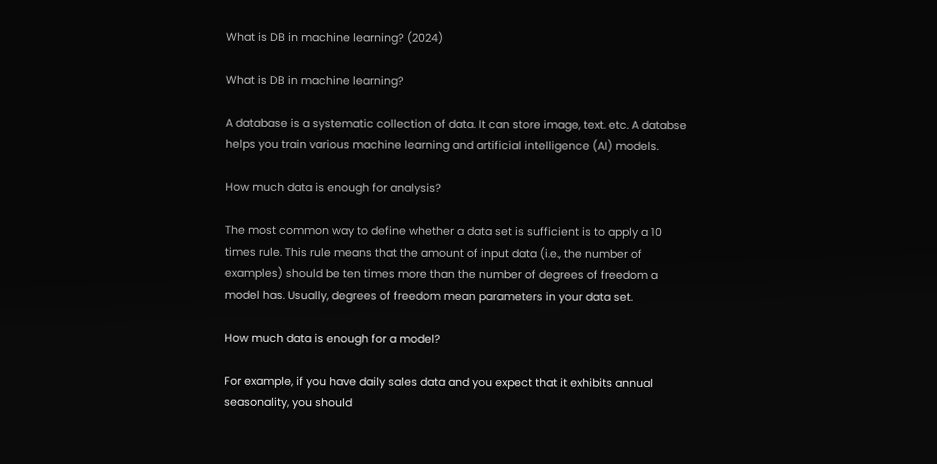What is DB in machine learning? (2024)

What is DB in machine learning?

A database is a systematic collection of data. It can store image, text. etc. A databse helps you train various machine learning and artificial intelligence (AI) models.

How much data is enough for analysis?

The most common way to define whether a data set is sufficient is to apply a 10 times rule. This rule means that the amount of input data (i.e., the number of examples) should be ten times more than the number of degrees of freedom a model has. Usually, degrees of freedom mean parameters in your data set.

How much data is enough for a model?

For example, if you have daily sales data and you expect that it exhibits annual seasonality, you should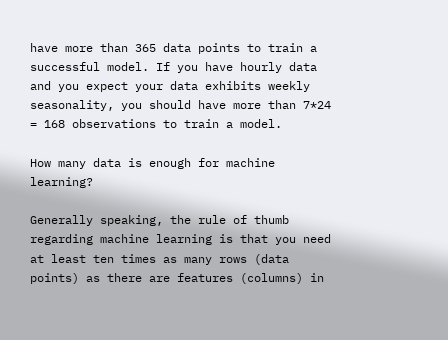have more than 365 data points to train a successful model. If you have hourly data and you expect your data exhibits weekly seasonality, you should have more than 7*24 = 168 observations to train a model.

How many data is enough for machine learning?

Generally speaking, the rule of thumb regarding machine learning is that you need at least ten times as many rows (data points) as there are features (columns) in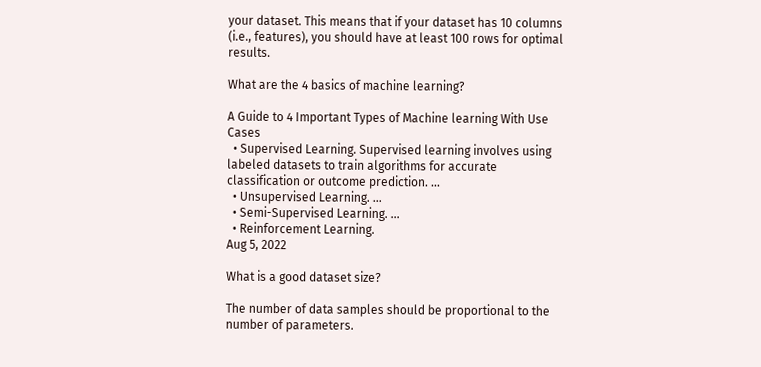your dataset. This means that if your dataset has 10 columns (i.e., features), you should have at least 100 rows for optimal results.

What are the 4 basics of machine learning?

A Guide to 4 Important Types of Machine learning With Use Cases
  • Supervised Learning. Supervised learning involves using labeled datasets to train algorithms for accurate classification or outcome prediction. ...
  • Unsupervised Learning. ...
  • Semi-Supervised Learning. ...
  • Reinforcement Learning.
Aug 5, 2022

What is a good dataset size?

The number of data samples should be proportional to the number of parameters.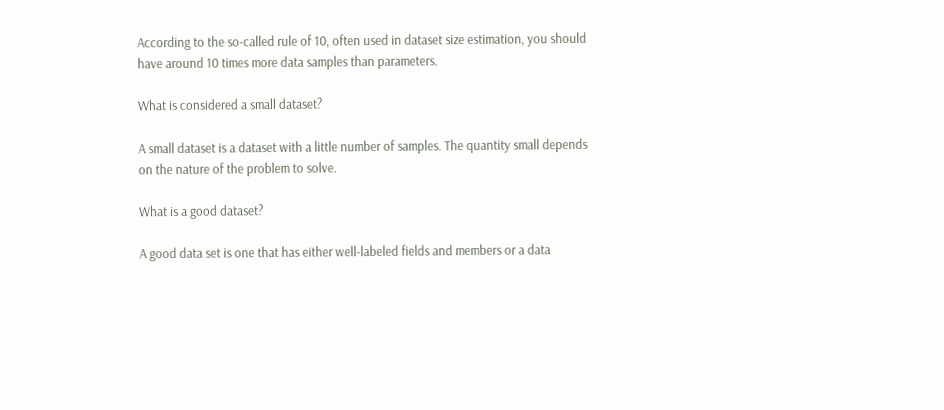According to the so-called rule of 10, often used in dataset size estimation, you should have around 10 times more data samples than parameters.

What is considered a small dataset?

A small dataset is a dataset with a little number of samples. The quantity small depends on the nature of the problem to solve.

What is a good dataset?

A good data set is one that has either well-labeled fields and members or a data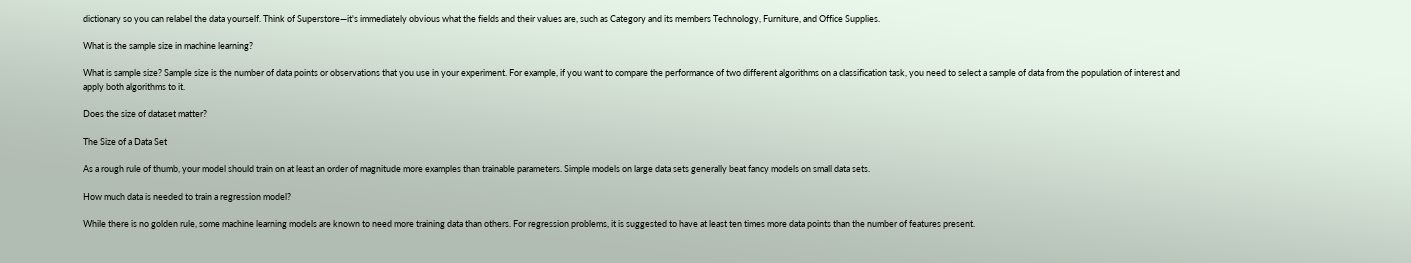dictionary so you can relabel the data yourself. Think of Superstore—it's immediately obvious what the fields and their values are, such as Category and its members Technology, Furniture, and Office Supplies.

What is the sample size in machine learning?

What is sample size? Sample size is the number of data points or observations that you use in your experiment. For example, if you want to compare the performance of two different algorithms on a classification task, you need to select a sample of data from the population of interest and apply both algorithms to it.

Does the size of dataset matter?

The Size of a Data Set

As a rough rule of thumb, your model should train on at least an order of magnitude more examples than trainable parameters. Simple models on large data sets generally beat fancy models on small data sets.

How much data is needed to train a regression model?

While there is no golden rule, some machine learning models are known to need more training data than others. For regression problems, it is suggested to have at least ten times more data points than the number of features present.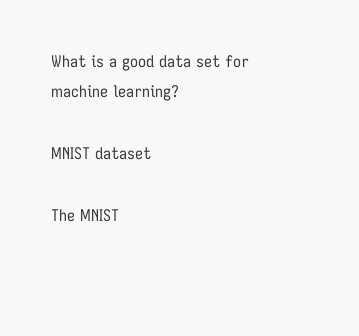What is a good data set for machine learning?

MNIST dataset

The MNIST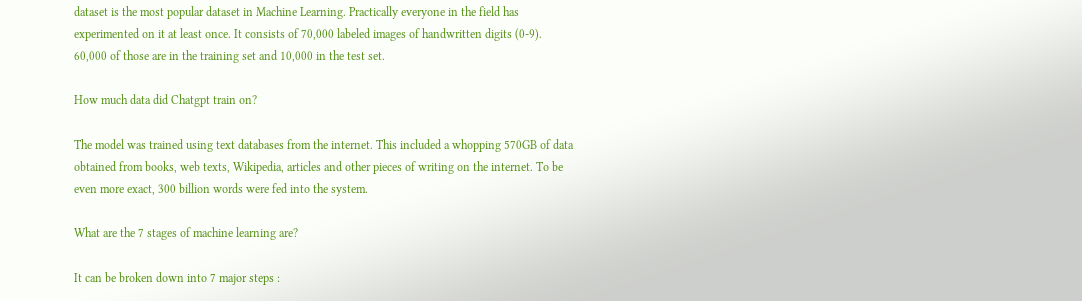dataset is the most popular dataset in Machine Learning. Practically everyone in the field has experimented on it at least once. It consists of 70,000 labeled images of handwritten digits (0-9). 60,000 of those are in the training set and 10,000 in the test set.

How much data did Chatgpt train on?

The model was trained using text databases from the internet. This included a whopping 570GB of data obtained from books, web texts, Wikipedia, articles and other pieces of writing on the internet. To be even more exact, 300 billion words were fed into the system.

What are the 7 stages of machine learning are?

It can be broken down into 7 major steps :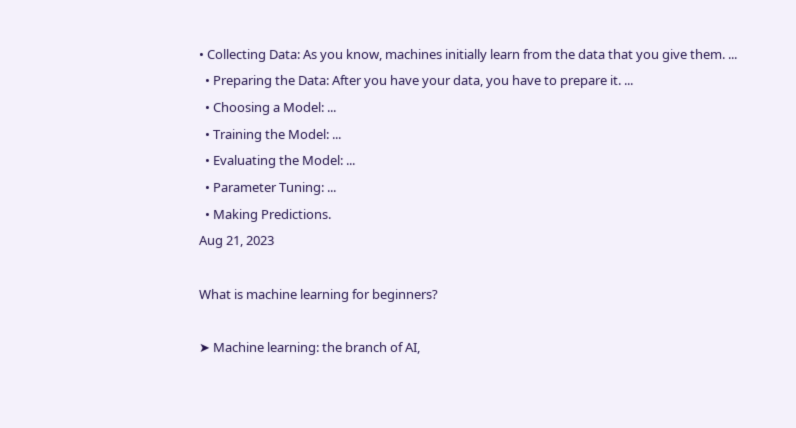• Collecting Data: As you know, machines initially learn from the data that you give them. ...
  • Preparing the Data: After you have your data, you have to prepare it. ...
  • Choosing a Model: ...
  • Training the Model: ...
  • Evaluating the Model: ...
  • Parameter Tuning: ...
  • Making Predictions.
Aug 21, 2023

What is machine learning for beginners?

➤ Machine learning: the branch of AI,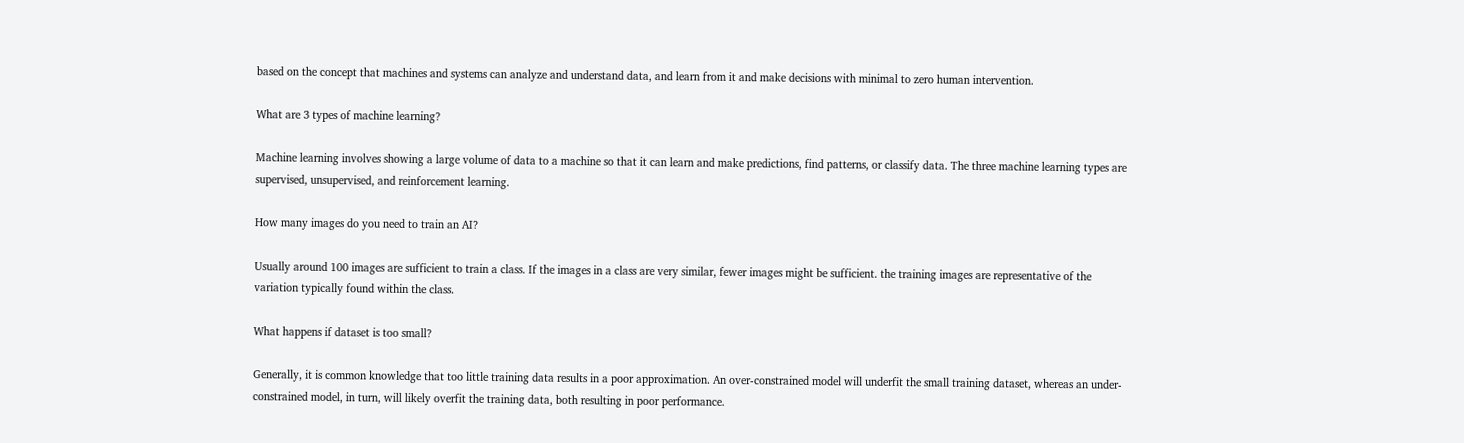based on the concept that machines and systems can analyze and understand data, and learn from it and make decisions with minimal to zero human intervention.

What are 3 types of machine learning?

Machine learning involves showing a large volume of data to a machine so that it can learn and make predictions, find patterns, or classify data. The three machine learning types are supervised, unsupervised, and reinforcement learning.

How many images do you need to train an AI?

Usually around 100 images are sufficient to train a class. If the images in a class are very similar, fewer images might be sufficient. the training images are representative of the variation typically found within the class.

What happens if dataset is too small?

Generally, it is common knowledge that too little training data results in a poor approximation. An over-constrained model will underfit the small training dataset, whereas an under-constrained model, in turn, will likely overfit the training data, both resulting in poor performance.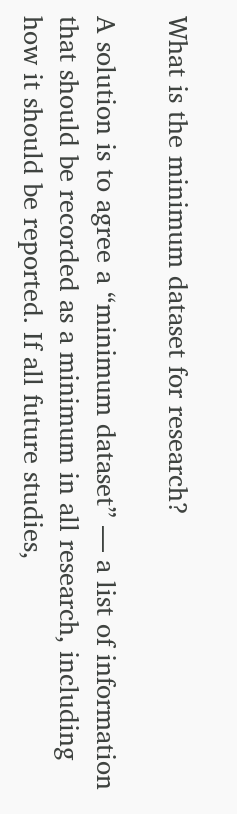What is the minimum dataset for research?

A solution is to agree a “minimum dataset” — a list of information that should be recorded as a minimum in all research, including how it should be reported. If all future studies,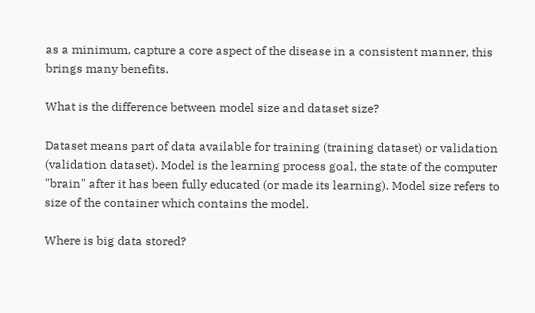as a minimum, capture a core aspect of the disease in a consistent manner, this brings many benefits.

What is the difference between model size and dataset size?

Dataset means part of data available for training (training dataset) or validation (validation dataset). Model is the learning process goal, the state of the computer "brain" after it has been fully educated (or made its learning). Model size refers to size of the container which contains the model.

Where is big data stored?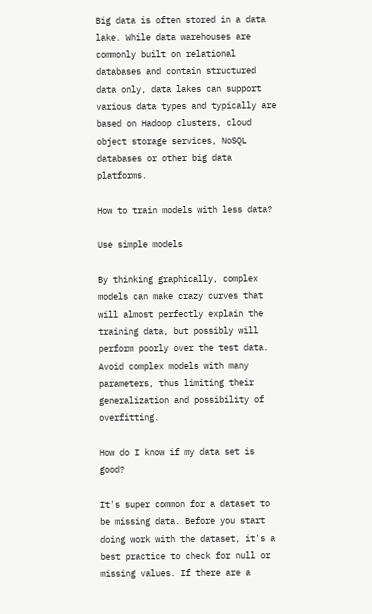Big data is often stored in a data lake. While data warehouses are commonly built on relational databases and contain structured data only, data lakes can support various data types and typically are based on Hadoop clusters, cloud object storage services, NoSQL databases or other big data platforms.

How to train models with less data?

Use simple models

By thinking graphically, complex models can make crazy curves that will almost perfectly explain the training data, but possibly will perform poorly over the test data. Avoid complex models with many parameters, thus limiting their generalization and possibility of overfitting.

How do I know if my data set is good?

It's super common for a dataset to be missing data. Before you start doing work with the dataset, it's a best practice to check for null or missing values. If there are a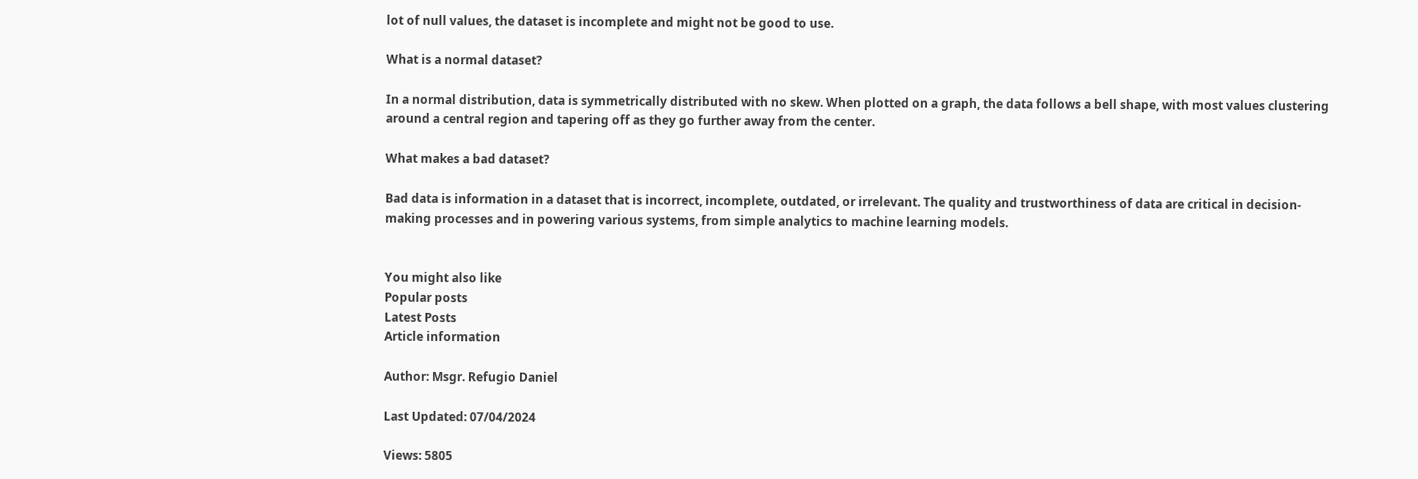lot of null values, the dataset is incomplete and might not be good to use.

What is a normal dataset?

In a normal distribution, data is symmetrically distributed with no skew. When plotted on a graph, the data follows a bell shape, with most values clustering around a central region and tapering off as they go further away from the center.

What makes a bad dataset?

Bad data is information in a dataset that is incorrect, incomplete, outdated, or irrelevant. The quality and trustworthiness of data are critical in decision-making processes and in powering various systems, from simple analytics to machine learning models.


You might also like
Popular posts
Latest Posts
Article information

Author: Msgr. Refugio Daniel

Last Updated: 07/04/2024

Views: 5805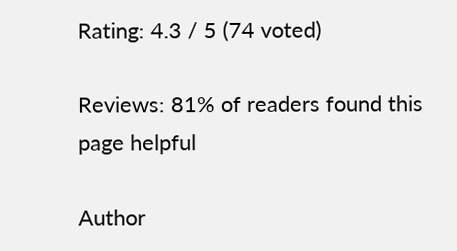Rating: 4.3 / 5 (74 voted)

Reviews: 81% of readers found this page helpful

Author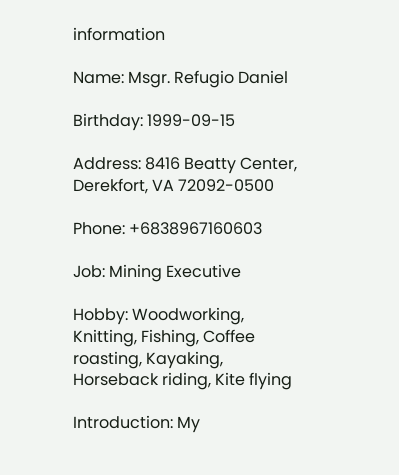information

Name: Msgr. Refugio Daniel

Birthday: 1999-09-15

Address: 8416 Beatty Center, Derekfort, VA 72092-0500

Phone: +6838967160603

Job: Mining Executive

Hobby: Woodworking, Knitting, Fishing, Coffee roasting, Kayaking, Horseback riding, Kite flying

Introduction: My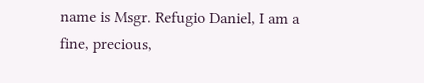name is Msgr. Refugio Daniel, I am a fine, precious,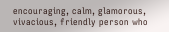encouraging, calm, glamorous, vivacious, friendly person who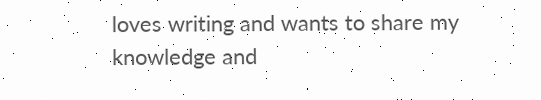loves writing and wants to share my knowledge and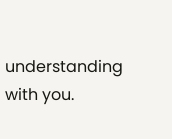understanding with you.